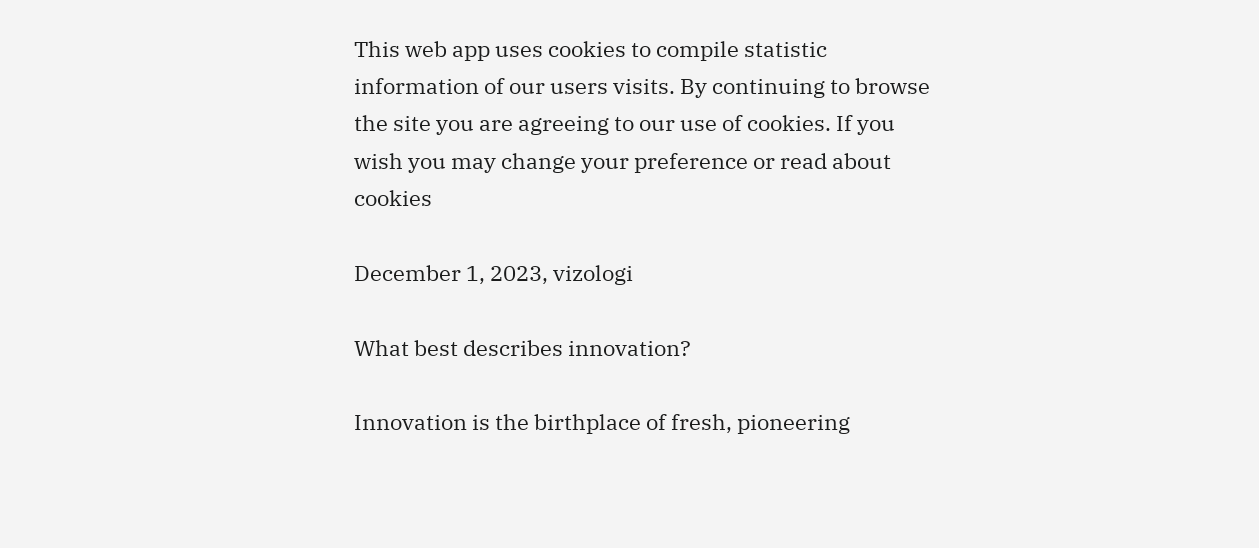This web app uses cookies to compile statistic information of our users visits. By continuing to browse the site you are agreeing to our use of cookies. If you wish you may change your preference or read about cookies

December 1, 2023, vizologi

What best describes innovation?

Innovation is the birthplace of fresh, pioneering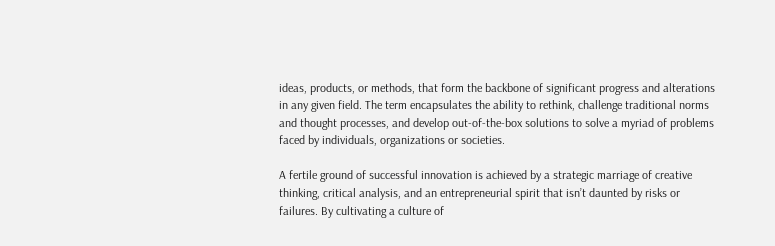ideas, products, or methods, that form the backbone of significant progress and alterations in any given field. The term encapsulates the ability to rethink, challenge traditional norms and thought processes, and develop out-of-the-box solutions to solve a myriad of problems faced by individuals, organizations or societies.

A fertile ground of successful innovation is achieved by a strategic marriage of creative thinking, critical analysis, and an entrepreneurial spirit that isn’t daunted by risks or failures. By cultivating a culture of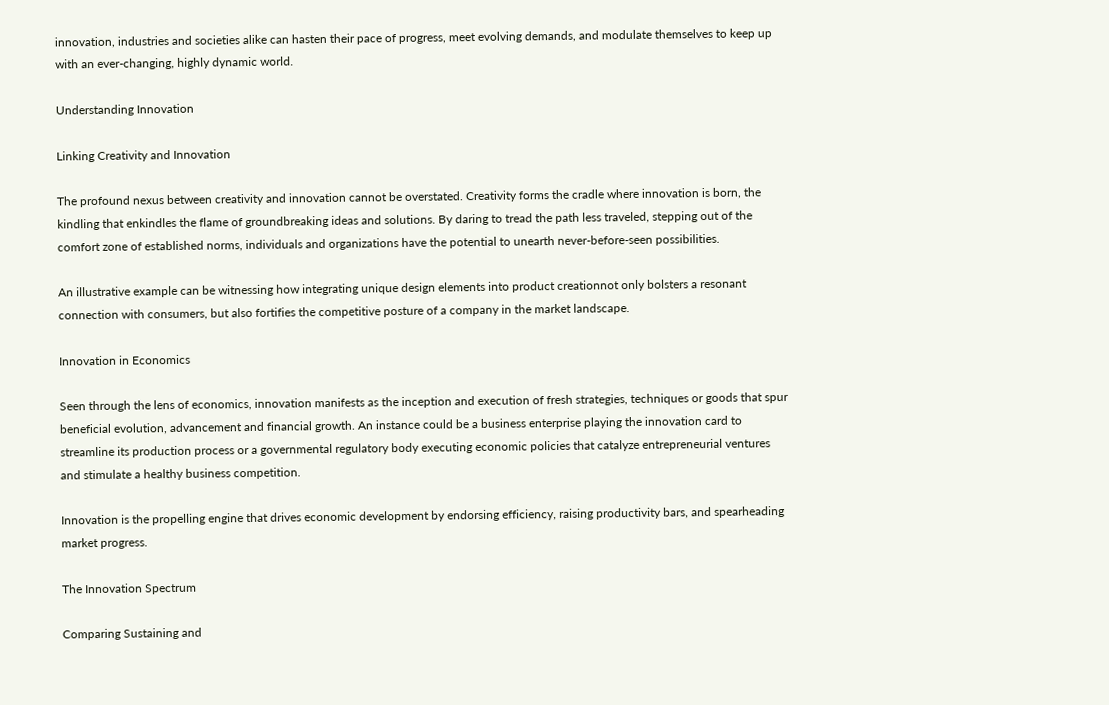innovation, industries and societies alike can hasten their pace of progress, meet evolving demands, and modulate themselves to keep up with an ever-changing, highly dynamic world.

Understanding Innovation

Linking Creativity and Innovation

The profound nexus between creativity and innovation cannot be overstated. Creativity forms the cradle where innovation is born, the kindling that enkindles the flame of groundbreaking ideas and solutions. By daring to tread the path less traveled, stepping out of the comfort zone of established norms, individuals and organizations have the potential to unearth never-before-seen possibilities.

An illustrative example can be witnessing how integrating unique design elements into product creationnot only bolsters a resonant connection with consumers, but also fortifies the competitive posture of a company in the market landscape.

Innovation in Economics

Seen through the lens of economics, innovation manifests as the inception and execution of fresh strategies, techniques or goods that spur beneficial evolution, advancement and financial growth. An instance could be a business enterprise playing the innovation card to streamline its production process or a governmental regulatory body executing economic policies that catalyze entrepreneurial ventures and stimulate a healthy business competition.

Innovation is the propelling engine that drives economic development by endorsing efficiency, raising productivity bars, and spearheading market progress.

The Innovation Spectrum

Comparing Sustaining and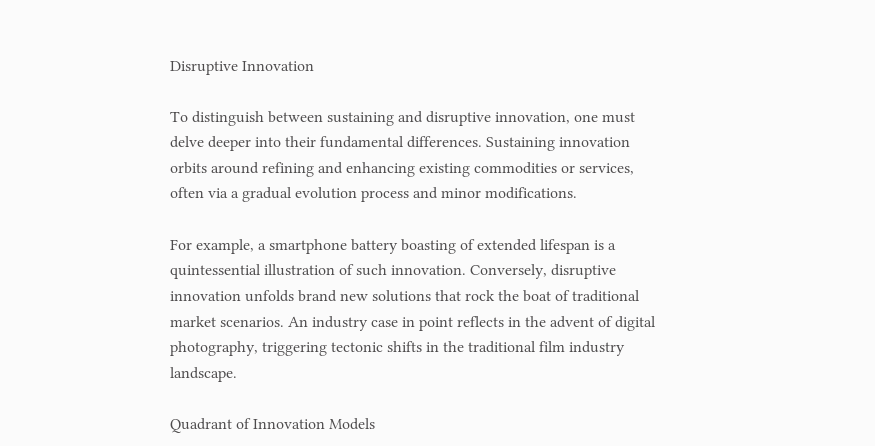Disruptive Innovation

To distinguish between sustaining and disruptive innovation, one must delve deeper into their fundamental differences. Sustaining innovation orbits around refining and enhancing existing commodities or services, often via a gradual evolution process and minor modifications.

For example, a smartphone battery boasting of extended lifespan is a quintessential illustration of such innovation. Conversely, disruptive innovation unfolds brand new solutions that rock the boat of traditional market scenarios. An industry case in point reflects in the advent of digital photography, triggering tectonic shifts in the traditional film industry landscape.

Quadrant of Innovation Models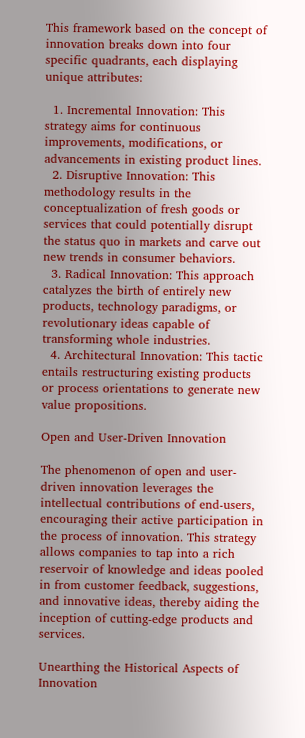This framework based on the concept of innovation breaks down into four specific quadrants, each displaying unique attributes:

  1. Incremental Innovation: This strategy aims for continuous improvements, modifications, or advancements in existing product lines.
  2. Disruptive Innovation: This methodology results in the conceptualization of fresh goods or services that could potentially disrupt the status quo in markets and carve out new trends in consumer behaviors.
  3. Radical Innovation: This approach catalyzes the birth of entirely new products, technology paradigms, or revolutionary ideas capable of transforming whole industries.
  4. Architectural Innovation: This tactic entails restructuring existing products or process orientations to generate new value propositions.

Open and User-Driven Innovation

The phenomenon of open and user-driven innovation leverages the intellectual contributions of end-users, encouraging their active participation in the process of innovation. This strategy allows companies to tap into a rich reservoir of knowledge and ideas pooled in from customer feedback, suggestions, and innovative ideas, thereby aiding the inception of cutting-edge products and services.

Unearthing the Historical Aspects of Innovation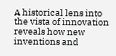A historical lens into the vista of innovation reveals how new inventions and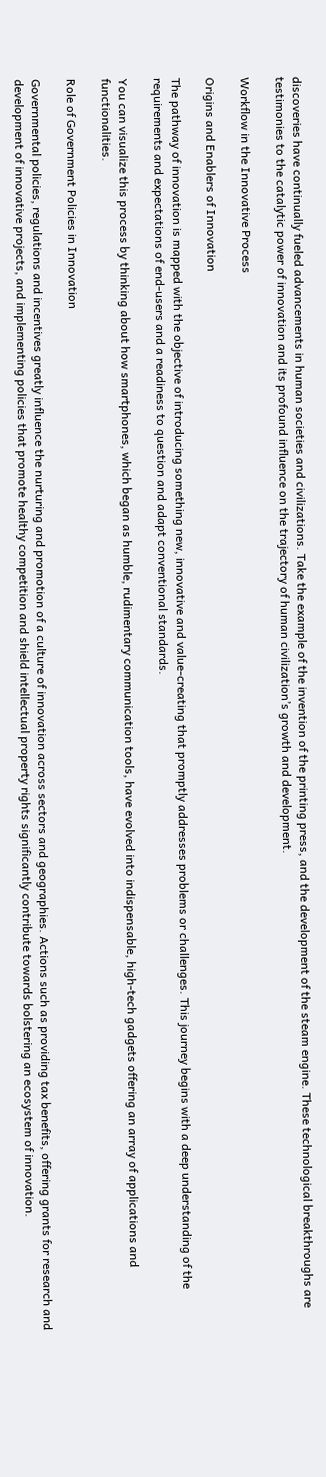discoveries have continually fueled advancements in human societies and civilizations. Take the example of the invention of the printing press, and the development of the steam engine. These technological breakthroughs are testimonies to the catalytic power of innovation and its profound influence on the trajectory of human civilization’s growth and development.

Workflow in the Innovative Process

Origins and Enablers of Innovation

The pathway of innovation is mapped with the objective of introducing something new, innovative and value-creating that promptly addresses problems or challenges. This journey begins with a deep understanding of the requirements and expectations of end-users and a readiness to question and adapt conventional standards.

You can visualize this process by thinking about how smartphones, which began as humble, rudimentary communication tools, have evolved into indispensable, high-tech gadgets offering an array of applications and functionalities.

Role of Government Policies in Innovation

Governmental policies, regulations and incentives greatly influence the nurturing and promotion of a culture of innovation across sectors and geographies. Actions such as providing tax benefits, offering grants for research and development of innovative projects, and implementing policies that promote healthy competition and shield intellectual property rights significantly contribute towards bolstering an ecosystem of innovation.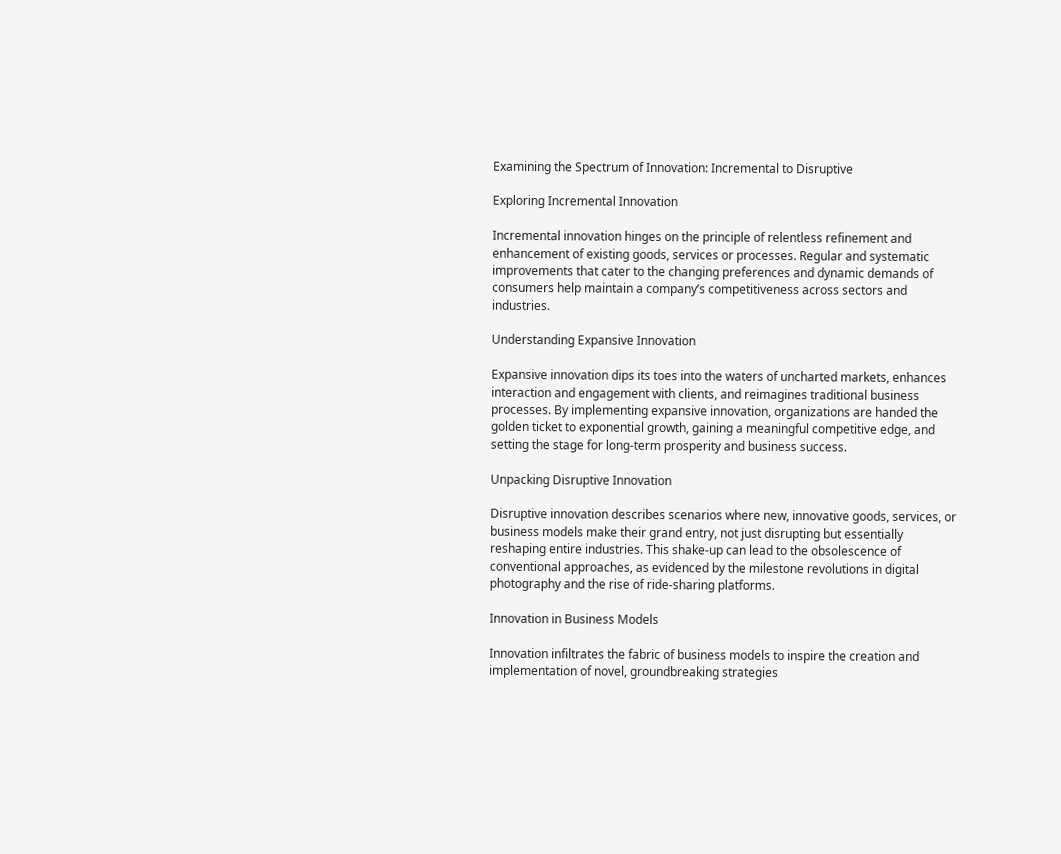Examining the Spectrum of Innovation: Incremental to Disruptive

Exploring Incremental Innovation

Incremental innovation hinges on the principle of relentless refinement and enhancement of existing goods, services or processes. Regular and systematic improvements that cater to the changing preferences and dynamic demands of consumers help maintain a company’s competitiveness across sectors and industries.

Understanding Expansive Innovation

Expansive innovation dips its toes into the waters of uncharted markets, enhances interaction and engagement with clients, and reimagines traditional business processes. By implementing expansive innovation, organizations are handed the golden ticket to exponential growth, gaining a meaningful competitive edge, and setting the stage for long-term prosperity and business success.

Unpacking Disruptive Innovation

Disruptive innovation describes scenarios where new, innovative goods, services, or business models make their grand entry, not just disrupting but essentially reshaping entire industries. This shake-up can lead to the obsolescence of conventional approaches, as evidenced by the milestone revolutions in digital photography and the rise of ride-sharing platforms.

Innovation in Business Models

Innovation infiltrates the fabric of business models to inspire the creation and implementation of novel, groundbreaking strategies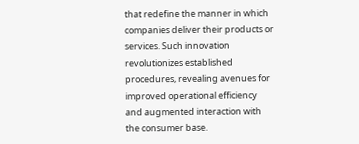that redefine the manner in which companies deliver their products or services. Such innovation revolutionizes established procedures, revealing avenues for improved operational efficiency and augmented interaction with the consumer base.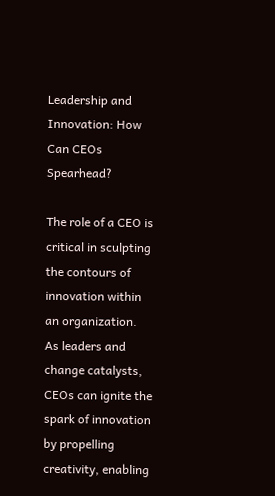Leadership and Innovation: How Can CEOs Spearhead?

The role of a CEO is critical in sculpting the contours of innovation within an organization. As leaders and change catalysts, CEOs can ignite the spark of innovation by propelling creativity, enabling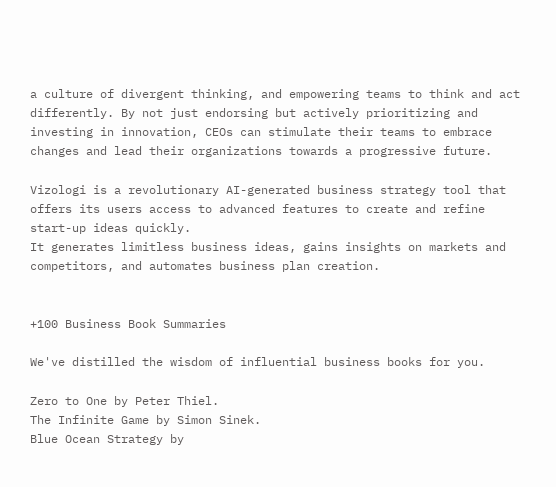a culture of divergent thinking, and empowering teams to think and act differently. By not just endorsing but actively prioritizing and investing in innovation, CEOs can stimulate their teams to embrace changes and lead their organizations towards a progressive future.

Vizologi is a revolutionary AI-generated business strategy tool that offers its users access to advanced features to create and refine start-up ideas quickly.
It generates limitless business ideas, gains insights on markets and competitors, and automates business plan creation.


+100 Business Book Summaries

We've distilled the wisdom of influential business books for you.

Zero to One by Peter Thiel.
The Infinite Game by Simon Sinek.
Blue Ocean Strategy by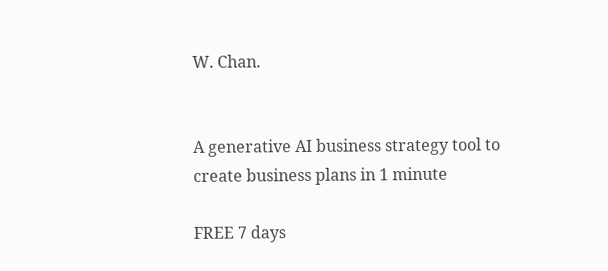W. Chan.


A generative AI business strategy tool to create business plans in 1 minute

FREE 7 days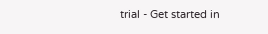trial ‐ Get started in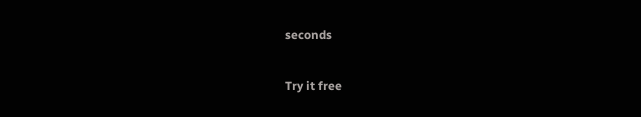seconds

Try it free